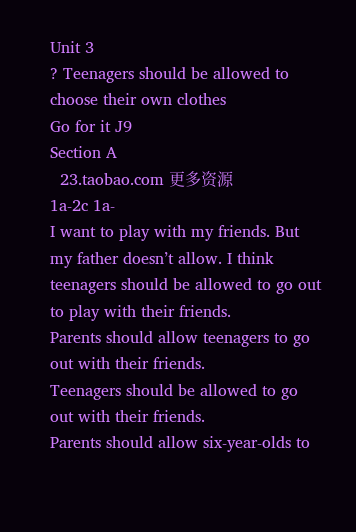Unit 3
? Teenagers should be allowed to choose their own clothes
Go for it J9
Section A
  23.taobao.com 更多资源
1a-2c 1a-
I want to play with my friends. But my father doesn’t allow. I think teenagers should be allowed to go out to play with their friends.
Parents should allow teenagers to go out with their friends.
Teenagers should be allowed to go out with their friends.
Parents should allow six-year-olds to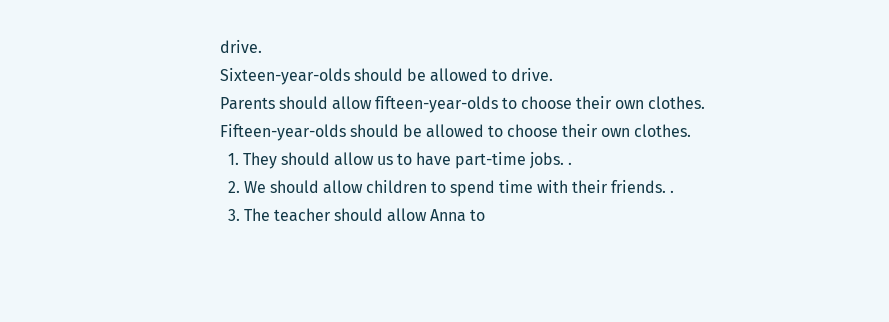drive.
Sixteen-year-olds should be allowed to drive.
Parents should allow fifteen-year-olds to choose their own clothes.
Fifteen-year-olds should be allowed to choose their own clothes.
  1. They should allow us to have part-time jobs. .
  2. We should allow children to spend time with their friends. .
  3. The teacher should allow Anna to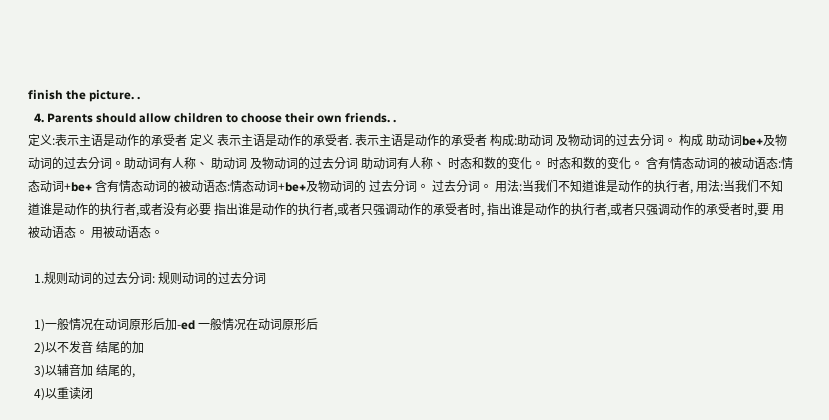finish the picture. .
  4. Parents should allow children to choose their own friends. .
定义:表示主语是动作的承受者 定义 表示主语是动作的承受者. 表示主语是动作的承受者 构成:助动词 及物动词的过去分词。 构成 助动词be+及物动词的过去分词。助动词有人称、 助动词 及物动词的过去分词 助动词有人称、 时态和数的变化。 时态和数的变化。 含有情态动词的被动语态:情态动词+be+ 含有情态动词的被动语态:情态动词+be+及物动词的 过去分词。 过去分词。 用法:当我们不知道谁是动作的执行者, 用法:当我们不知道谁是动作的执行者,或者没有必要 指出谁是动作的执行者,或者只强调动作的承受者时, 指出谁是动作的执行者,或者只强调动作的承受者时,要 用被动语态。 用被动语态。

  1.规则动词的过去分词: 规则动词的过去分词

  1)一般情况在动词原形后加-ed 一般情况在动词原形后
  2)以不发音 结尾的加
  3)以辅音加 结尾的,
  4)以重读闭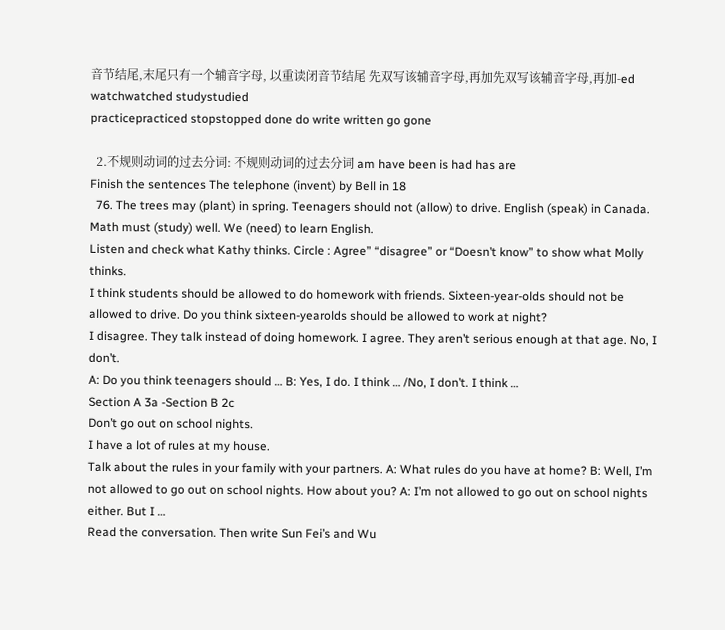音节结尾,末尾只有一个辅音字母, 以重读闭音节结尾 先双写该辅音字母,再加先双写该辅音字母,再加-ed
watchwatched studystudied
practicepracticed stopstopped done do write written go gone

  2.不规则动词的过去分词: 不规则动词的过去分词 am have been is had has are
Finish the sentences The telephone (invent) by Bell in 18
  76. The trees may (plant) in spring. Teenagers should not (allow) to drive. English (speak) in Canada. Math must (study) well. We (need) to learn English.
Listen and check what Kathy thinks. Circle : Agree” “disagree” or “Doesn’t know” to show what Molly thinks.
I think students should be allowed to do homework with friends. Sixteen-year-olds should not be allowed to drive. Do you think sixteen-yearolds should be allowed to work at night?
I disagree. They talk instead of doing homework. I agree. They aren’t serious enough at that age. No, I don’t.
A: Do you think teenagers should … B: Yes, I do. I think … /No, I don’t. I think …
Section A 3a -Section B 2c
Don’t go out on school nights.
I have a lot of rules at my house.
Talk about the rules in your family with your partners. A: What rules do you have at home? B: Well, I’m not allowed to go out on school nights. How about you? A: I’m not allowed to go out on school nights either. But I …
Read the conversation. Then write Sun Fei’s and Wu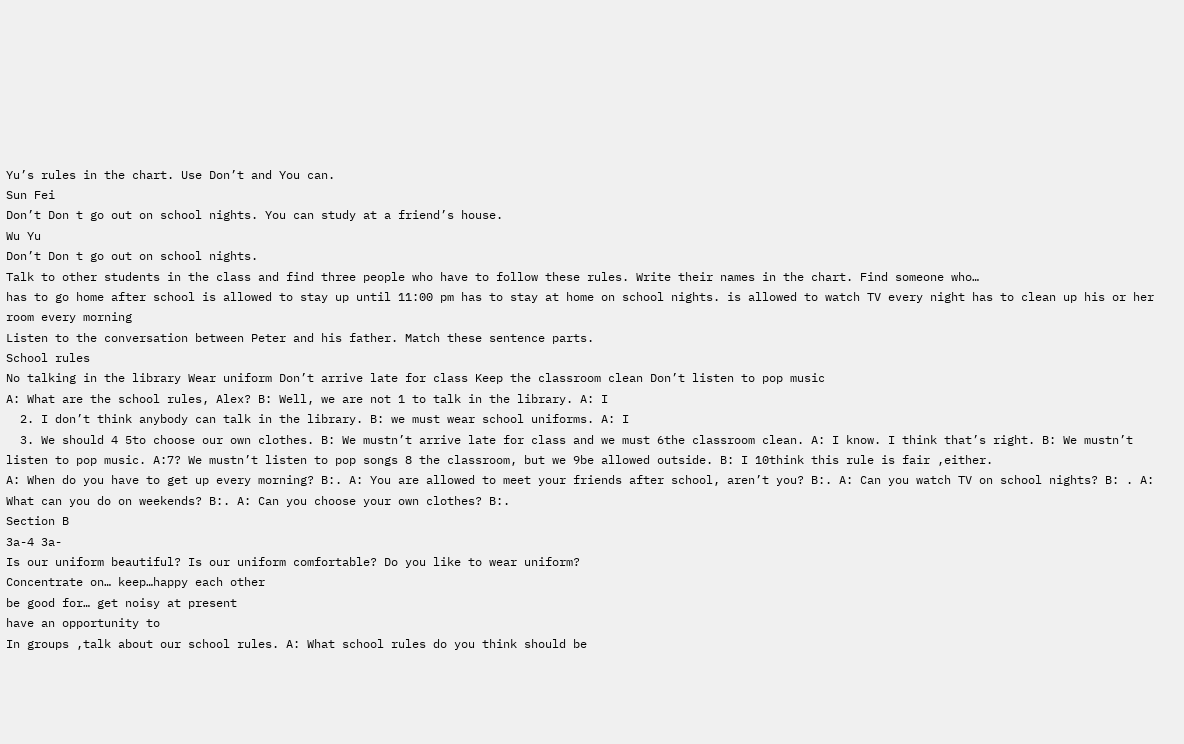Yu’s rules in the chart. Use Don’t and You can.
Sun Fei
Don’t Don t go out on school nights. You can study at a friend’s house.
Wu Yu
Don’t Don t go out on school nights.
Talk to other students in the class and find three people who have to follow these rules. Write their names in the chart. Find someone who…
has to go home after school is allowed to stay up until 11:00 pm has to stay at home on school nights. is allowed to watch TV every night has to clean up his or her room every morning
Listen to the conversation between Peter and his father. Match these sentence parts.
School rules
No talking in the library Wear uniform Don’t arrive late for class Keep the classroom clean Don’t listen to pop music
A: What are the school rules, Alex? B: Well, we are not 1 to talk in the library. A: I
  2. I don’t think anybody can talk in the library. B: we must wear school uniforms. A: I
  3. We should 4 5to choose our own clothes. B: We mustn’t arrive late for class and we must 6the classroom clean. A: I know. I think that’s right. B: We mustn’t listen to pop music. A:7? We mustn’t listen to pop songs 8 the classroom, but we 9be allowed outside. B: I 10think this rule is fair ,either.
A: When do you have to get up every morning? B:. A: You are allowed to meet your friends after school, aren’t you? B:. A: Can you watch TV on school nights? B: . A: What can you do on weekends? B:. A: Can you choose your own clothes? B:.
Section B
3a-4 3a-
Is our uniform beautiful? Is our uniform comfortable? Do you like to wear uniform?
Concentrate on… keep…happy each other
be good for… get noisy at present
have an opportunity to
In groups ,talk about our school rules. A: What school rules do you think should be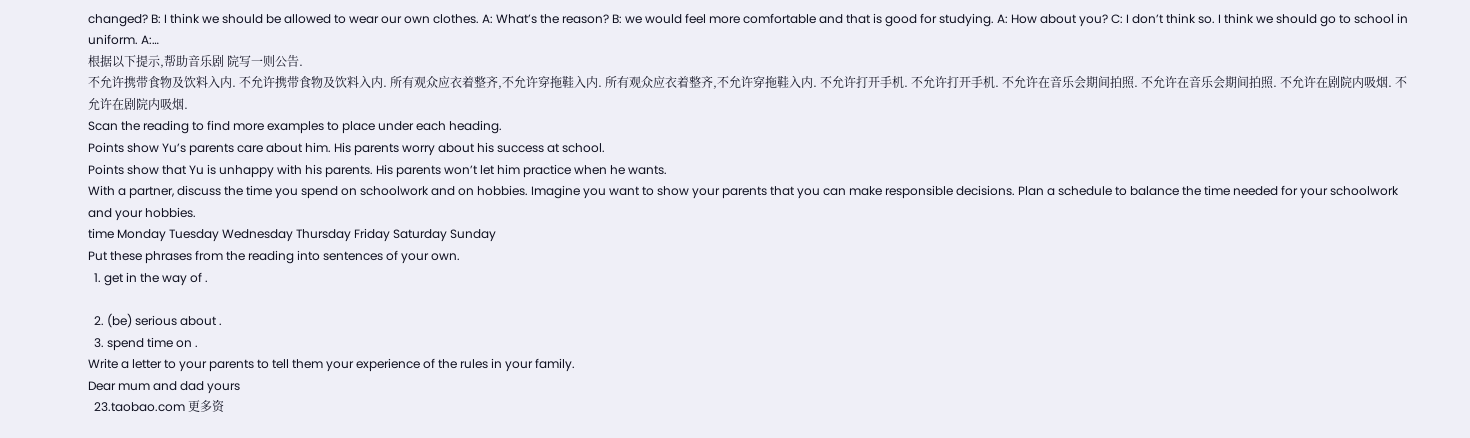changed? B: I think we should be allowed to wear our own clothes. A: What’s the reason? B: we would feel more comfortable and that is good for studying. A: How about you? C: I don’t think so. I think we should go to school in uniform. A:…
根据以下提示,帮助音乐剧 院写一则公告.
不允许携带食物及饮料入内. 不允许携带食物及饮料入内. 所有观众应衣着整齐,不允许穿拖鞋入内. 所有观众应衣着整齐,不允许穿拖鞋入内. 不允许打开手机. 不允许打开手机. 不允许在音乐会期间拍照. 不允许在音乐会期间拍照. 不允许在剧院内吸烟. 不允许在剧院内吸烟.
Scan the reading to find more examples to place under each heading.
Points show Yu’s parents care about him. His parents worry about his success at school.
Points show that Yu is unhappy with his parents. His parents won’t let him practice when he wants.
With a partner, discuss the time you spend on schoolwork and on hobbies. Imagine you want to show your parents that you can make responsible decisions. Plan a schedule to balance the time needed for your schoolwork and your hobbies.
time Monday Tuesday Wednesday Thursday Friday Saturday Sunday
Put these phrases from the reading into sentences of your own.
  1. get in the way of .

  2. (be) serious about .
  3. spend time on .
Write a letter to your parents to tell them your experience of the rules in your family.
Dear mum and dad yours
  23.taobao.com 更多资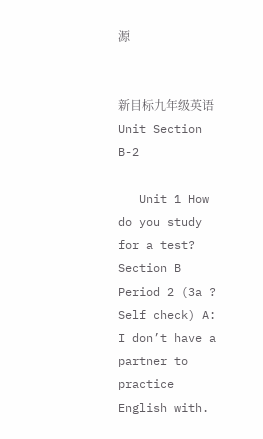源


新目标九年级英语Unit Section B-2

   Unit 1 How do you study for a test? Section B Period 2 (3a ? Self check) A: I don’t have a partner to practice English with.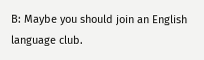B: Maybe you should join an English language club.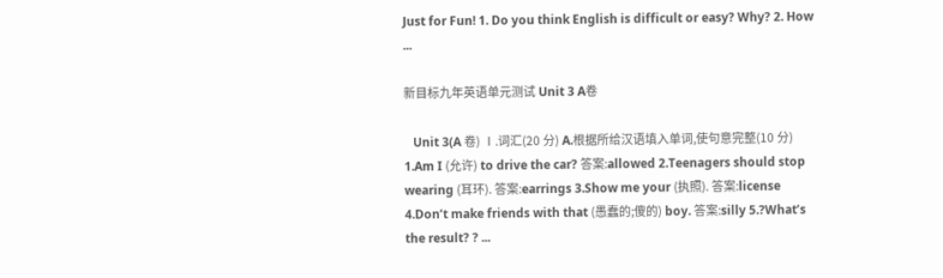Just for Fun! 1. Do you think English is difficult or easy? Why? 2. How ...

新目标九年英语单元测试 Unit 3 A卷

   Unit 3(A 卷) Ⅰ.词汇(20 分) A.根据所给汉语填入单词,使句意完整(10 分) 1.Am I (允许) to drive the car? 答案:allowed 2.Teenagers should stop wearing (耳环). 答案:earrings 3.Show me your (执照). 答案:license 4.Don’t make friends with that (愚蠢的;傻的) boy. 答案:silly 5.?What’s the result? ? ...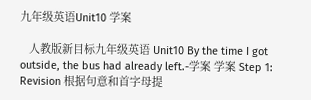九年级英语Unit10 学案

   人教版新目标九年级英语 Unit10 By the time I got outside, the bus had already left.-学案 学案 Step 1: Revision 根据句意和首字母提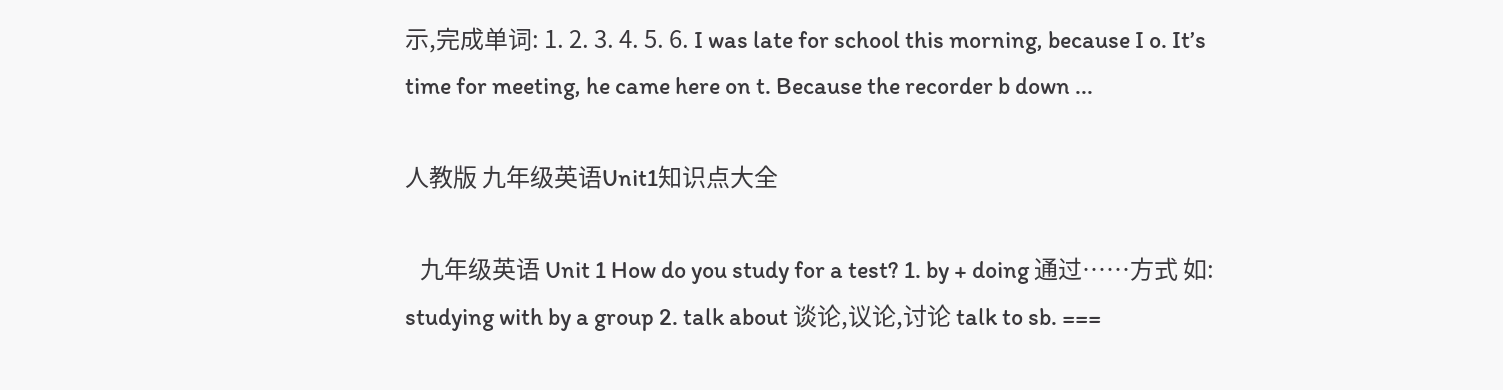示,完成单词: 1. 2. 3. 4. 5. 6. I was late for school this morning, because I o. It’s time for meeting, he came here on t. Because the recorder b down ...

人教版 九年级英语Unit1知识点大全

   九年级英语 Unit 1 How do you study for a test? 1. by + doing 通过……方式 如: studying with by a group 2. talk about 谈论,议论,讨论 talk to sb. ===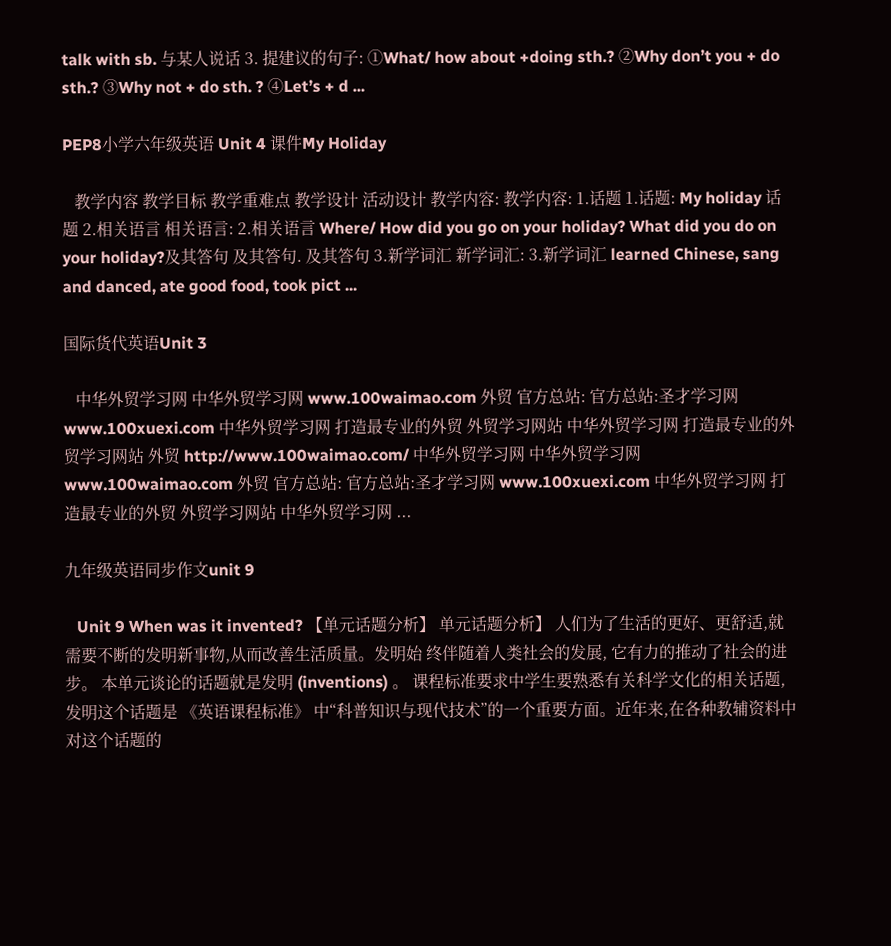talk with sb. 与某人说话 3. 提建议的句子: ①What/ how about +doing sth.? ②Why don’t you + do sth.? ③Why not + do sth. ? ④Let’s + d ...

PEP8小学六年级英语 Unit 4 课件My Holiday

   教学内容 教学目标 教学重难点 教学设计 活动设计 教学内容: 教学内容: 1.话题 1.话题: My holiday 话题 2.相关语言 相关语言: 2.相关语言 Where/ How did you go on your holiday? What did you do on your holiday?及其答句 及其答句. 及其答句 3.新学词汇 新学词汇: 3.新学词汇 learned Chinese, sang and danced, ate good food, took pict ...

国际货代英语Unit 3

   中华外贸学习网 中华外贸学习网 www.100waimao.com 外贸 官方总站: 官方总站:圣才学习网 www.100xuexi.com 中华外贸学习网 打造最专业的外贸 外贸学习网站 中华外贸学习网 打造最专业的外贸学习网站 外贸 http://www.100waimao.com/ 中华外贸学习网 中华外贸学习网 www.100waimao.com 外贸 官方总站: 官方总站:圣才学习网 www.100xuexi.com 中华外贸学习网 打造最专业的外贸 外贸学习网站 中华外贸学习网 ...

九年级英语同步作文unit 9

   Unit 9 When was it invented? 【单元话题分析】 单元话题分析】 人们为了生活的更好、更舒适,就需要不断的发明新事物,从而改善生活质量。发明始 终伴随着人类社会的发展, 它有力的推动了社会的进步。 本单元谈论的话题就是发明 (inventions) 。 课程标准要求中学生要熟悉有关科学文化的相关话题, 发明这个话题是 《英语课程标准》 中“科普知识与现代技术”的一个重要方面。近年来,在各种教辅资料中对这个话题的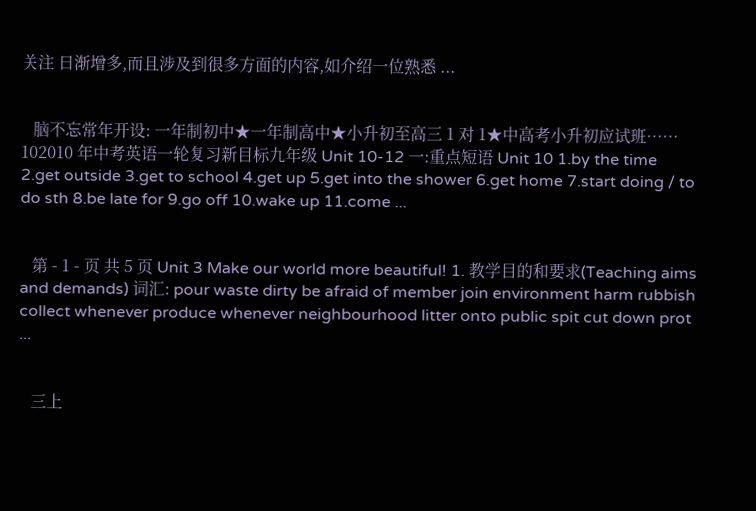关注 日渐增多,而且涉及到很多方面的内容,如介绍一位熟悉 ...


   脑不忘常年开设: 一年制初中★一年制高中★小升初至高三 1 对 1★中高考小升初应试班…… 102010 年中考英语一轮复习新目标九年级 Unit 10-12 一:重点短语 Unit 10 1.by the time 2.get outside 3.get to school 4.get up 5.get into the shower 6.get home 7.start doing / to do sth 8.be late for 9.go off 10.wake up 11.come ...


   第 - 1 - 页 共 5 页 Unit 3 Make our world more beautiful! 1. 教学目的和要求(Teaching aims and demands) 词汇: pour waste dirty be afraid of member join environment harm rubbish collect whenever produce whenever neighbourhood litter onto public spit cut down prot ...


   三上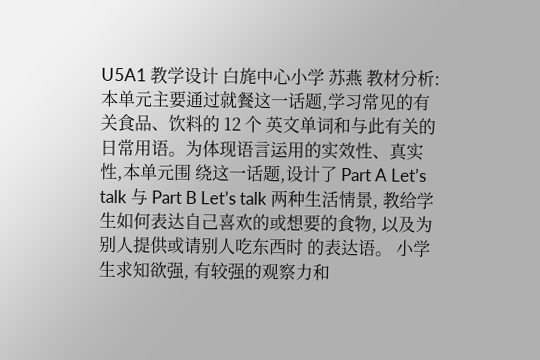U5A1 教学设计 白旄中心小学 苏燕 教材分析:本单元主要通过就餐这一话题,学习常见的有关食品、饮料的 12 个 英文单词和与此有关的日常用语。为体现语言运用的实效性、真实性,本单元围 绕这一话题,设计了 Part A Let’s talk 与 Part B Let’s talk 两种生活情景, 教给学生如何表达自己喜欢的或想要的食物, 以及为别人提供或请别人吃东西时 的表达语。 小学生求知欲强, 有较强的观察力和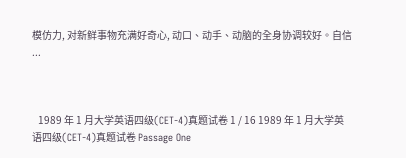模仿力, 对新鲜事物充满好奇心, 动口、动手、动脑的全身协调较好。自信 ...



   1989 年 1 月大学英语四级(CET-4)真题试卷 1 / 16 1989 年 1 月大学英语四级(CET-4)真题试卷 Passage One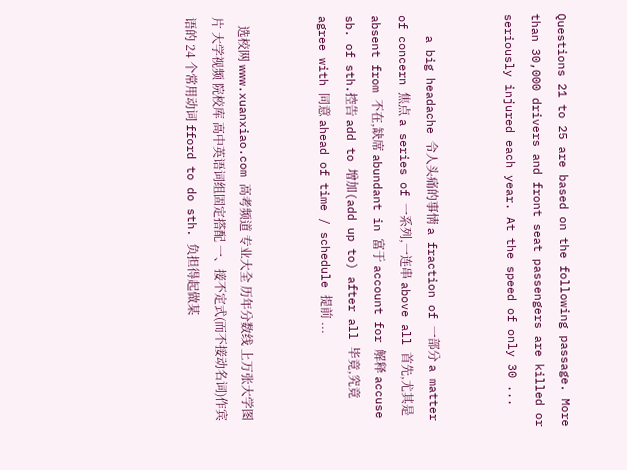Questions 21 to 25 are based on the following passage. More than 30,000 drivers and front seat passengers are killed or seriously injured each year. At the speed of only 30 ...


   a big headache 令人头痛的事情 a fraction of 一部分 a matter of concern 焦点 a series of 一系列,一连串 above all 首先,尤其是 absent from 不在,缺席 abundant in 富于 account for 解释 accuse sb. of sth.控告 add to 增加(add up to) after all 毕竟,究竟 agree with 同意 ahead of time / schedule 提前 ...


   选校网 www.xuanxiao.com 高考频道 专业大全 历年分数线 上万张大学图片 大学视频 院校库 高中英语词组固定搭配 一、接不定式(而不接动名词)作宾语的 24 个常用动词 fford to do sth. 负担得起做某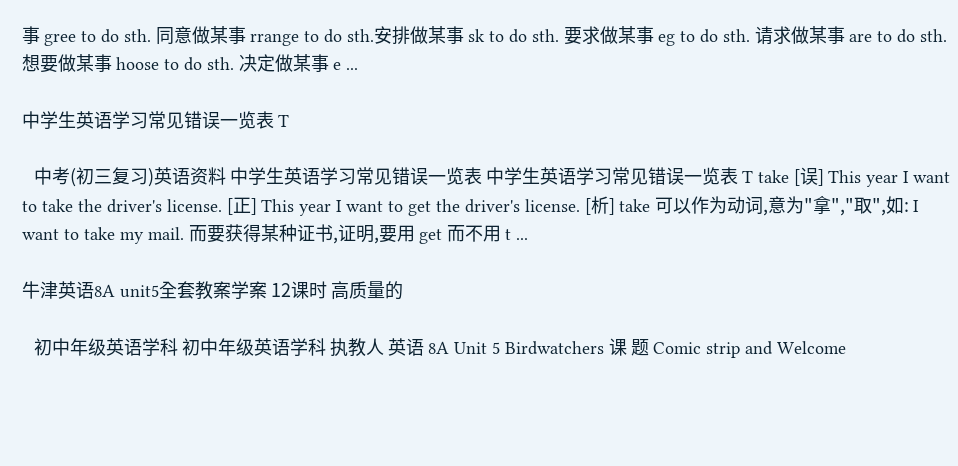事 gree to do sth. 同意做某事 rrange to do sth.安排做某事 sk to do sth. 要求做某事 eg to do sth. 请求做某事 are to do sth. 想要做某事 hoose to do sth. 决定做某事 e ...

中学生英语学习常见错误一览表 T

   中考(初三复习)英语资料 中学生英语学习常见错误一览表 中学生英语学习常见错误一览表 T take [误] This year I want to take the driver's license. [正] This year I want to get the driver's license. [析] take 可以作为动词,意为"拿","取",如: I want to take my mail. 而要获得某种证书,证明,要用 get 而不用 t ...

牛津英语8A unit5全套教案学案 12课时 高质量的

   初中年级英语学科 初中年级英语学科 执教人 英语 8A Unit 5 Birdwatchers 课 题 Comic strip and Welcome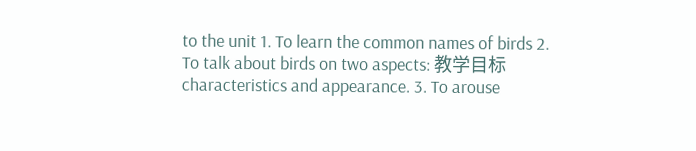to the unit 1. To learn the common names of birds 2. To talk about birds on two aspects: 教学目标 characteristics and appearance. 3. To arouse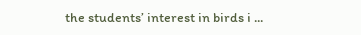the students’ interest in birds i ...